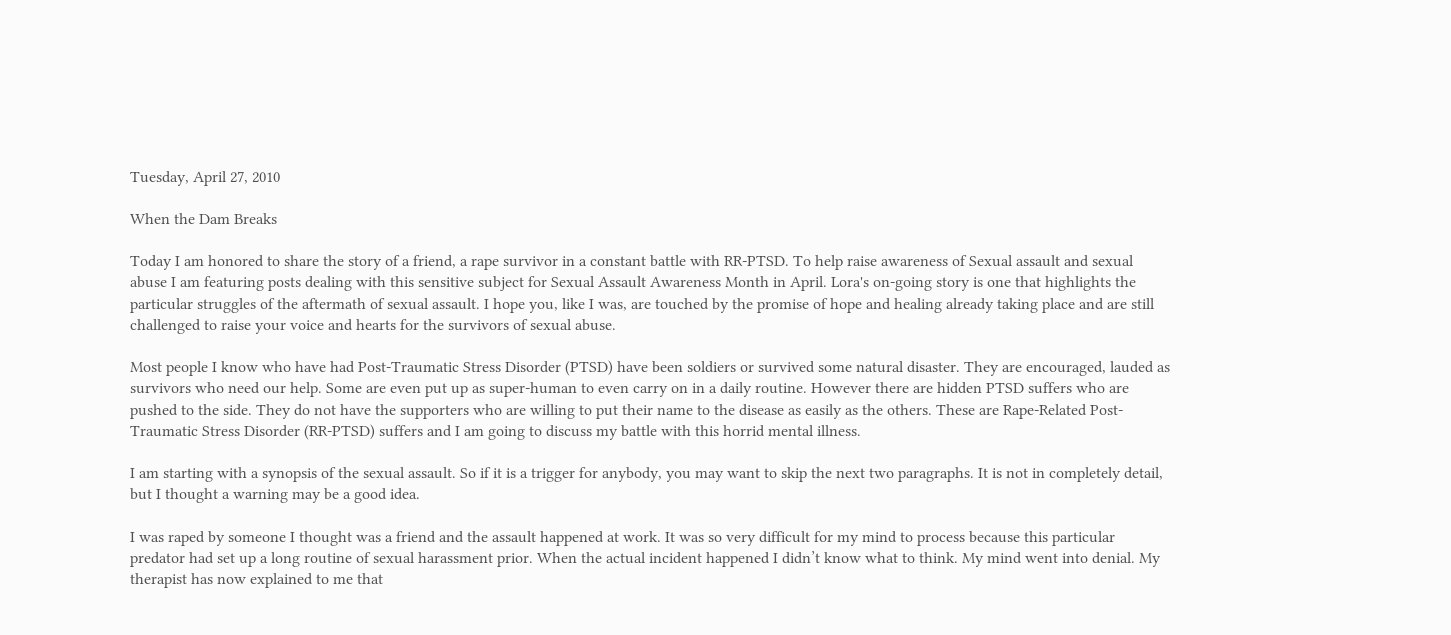Tuesday, April 27, 2010

When the Dam Breaks

Today I am honored to share the story of a friend, a rape survivor in a constant battle with RR-PTSD. To help raise awareness of Sexual assault and sexual abuse I am featuring posts dealing with this sensitive subject for Sexual Assault Awareness Month in April. Lora's on-going story is one that highlights the particular struggles of the aftermath of sexual assault. I hope you, like I was, are touched by the promise of hope and healing already taking place and are still challenged to raise your voice and hearts for the survivors of sexual abuse.

Most people I know who have had Post-Traumatic Stress Disorder (PTSD) have been soldiers or survived some natural disaster. They are encouraged, lauded as survivors who need our help. Some are even put up as super-human to even carry on in a daily routine. However there are hidden PTSD suffers who are pushed to the side. They do not have the supporters who are willing to put their name to the disease as easily as the others. These are Rape-Related Post-Traumatic Stress Disorder (RR-PTSD) suffers and I am going to discuss my battle with this horrid mental illness.

I am starting with a synopsis of the sexual assault. So if it is a trigger for anybody, you may want to skip the next two paragraphs. It is not in completely detail, but I thought a warning may be a good idea.

I was raped by someone I thought was a friend and the assault happened at work. It was so very difficult for my mind to process because this particular predator had set up a long routine of sexual harassment prior. When the actual incident happened I didn’t know what to think. My mind went into denial. My therapist has now explained to me that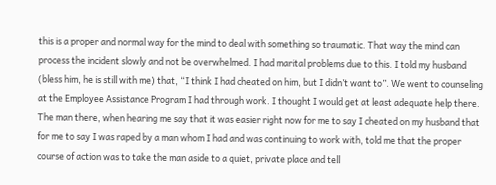this is a proper and normal way for the mind to deal with something so traumatic. That way the mind can process the incident slowly and not be overwhelmed. I had marital problems due to this. I told my husband (bless him, he is still with me) that, “I think I had cheated on him, but I didn’t want to”. We went to counseling at the Employee Assistance Program I had through work. I thought I would get at least adequate help there. The man there, when hearing me say that it was easier right now for me to say I cheated on my husband that for me to say I was raped by a man whom I had and was continuing to work with, told me that the proper course of action was to take the man aside to a quiet, private place and tell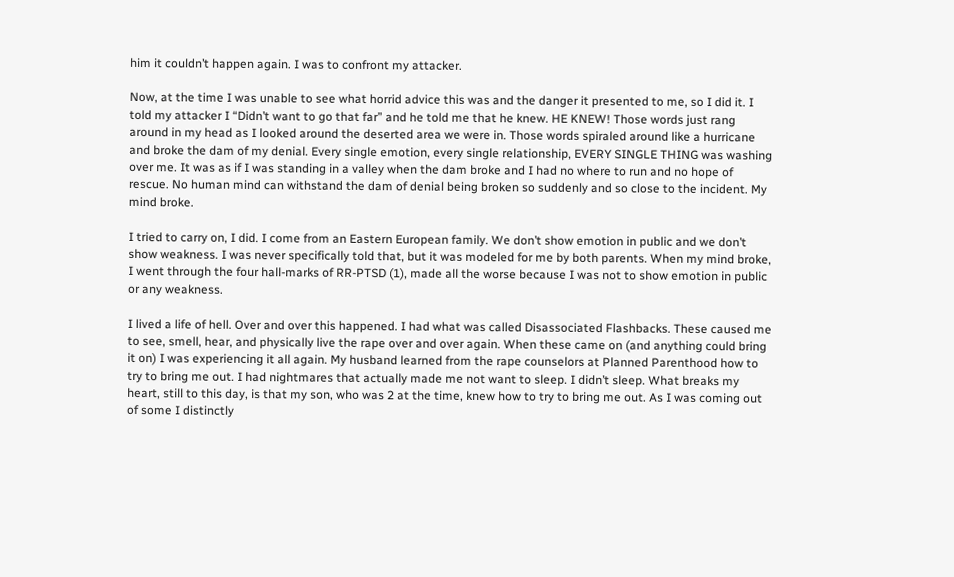him it couldn’t happen again. I was to confront my attacker.

Now, at the time I was unable to see what horrid advice this was and the danger it presented to me, so I did it. I told my attacker I “Didn’t want to go that far” and he told me that he knew. HE KNEW! Those words just rang around in my head as I looked around the deserted area we were in. Those words spiraled around like a hurricane and broke the dam of my denial. Every single emotion, every single relationship, EVERY SINGLE THING was washing over me. It was as if I was standing in a valley when the dam broke and I had no where to run and no hope of rescue. No human mind can withstand the dam of denial being broken so suddenly and so close to the incident. My mind broke.

I tried to carry on, I did. I come from an Eastern European family. We don’t show emotion in public and we don’t show weakness. I was never specifically told that, but it was modeled for me by both parents. When my mind broke, I went through the four hall-marks of RR-PTSD (1), made all the worse because I was not to show emotion in public or any weakness.

I lived a life of hell. Over and over this happened. I had what was called Disassociated Flashbacks. These caused me to see, smell, hear, and physically live the rape over and over again. When these came on (and anything could bring it on) I was experiencing it all again. My husband learned from the rape counselors at Planned Parenthood how to try to bring me out. I had nightmares that actually made me not want to sleep. I didn’t sleep. What breaks my heart, still to this day, is that my son, who was 2 at the time, knew how to try to bring me out. As I was coming out of some I distinctly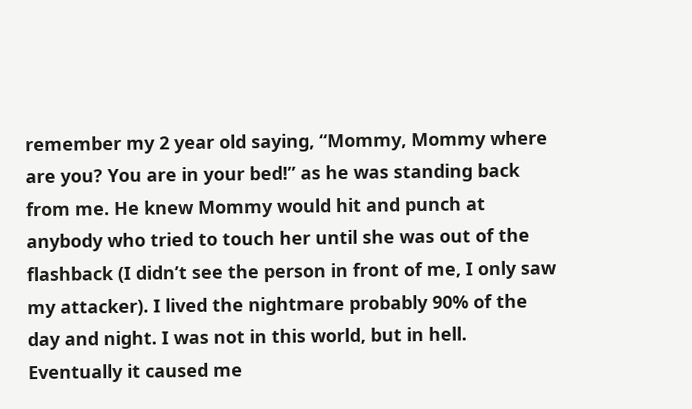remember my 2 year old saying, “Mommy, Mommy where are you? You are in your bed!” as he was standing back from me. He knew Mommy would hit and punch at anybody who tried to touch her until she was out of the flashback (I didn’t see the person in front of me, I only saw my attacker). I lived the nightmare probably 90% of the day and night. I was not in this world, but in hell. Eventually it caused me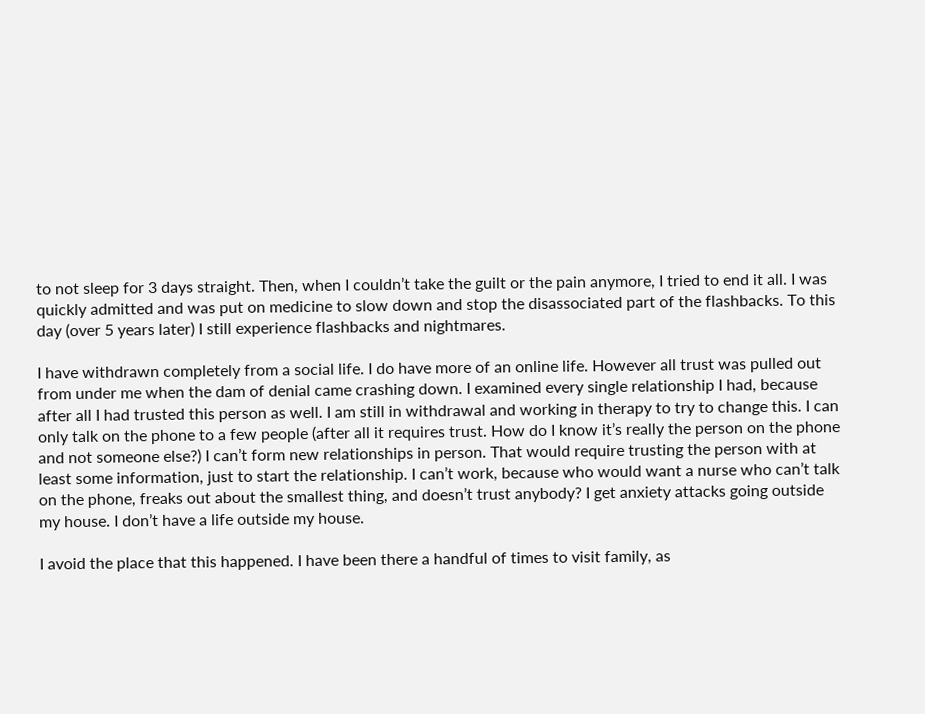to not sleep for 3 days straight. Then, when I couldn’t take the guilt or the pain anymore, I tried to end it all. I was quickly admitted and was put on medicine to slow down and stop the disassociated part of the flashbacks. To this day (over 5 years later) I still experience flashbacks and nightmares.

I have withdrawn completely from a social life. I do have more of an online life. However all trust was pulled out from under me when the dam of denial came crashing down. I examined every single relationship I had, because after all I had trusted this person as well. I am still in withdrawal and working in therapy to try to change this. I can only talk on the phone to a few people (after all it requires trust. How do I know it’s really the person on the phone and not someone else?) I can’t form new relationships in person. That would require trusting the person with at least some information, just to start the relationship. I can’t work, because who would want a nurse who can’t talk on the phone, freaks out about the smallest thing, and doesn’t trust anybody? I get anxiety attacks going outside my house. I don’t have a life outside my house.

I avoid the place that this happened. I have been there a handful of times to visit family, as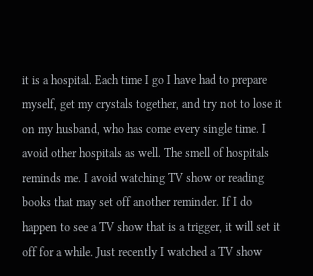it is a hospital. Each time I go I have had to prepare myself, get my crystals together, and try not to lose it on my husband, who has come every single time. I avoid other hospitals as well. The smell of hospitals reminds me. I avoid watching TV show or reading books that may set off another reminder. If I do happen to see a TV show that is a trigger, it will set it off for a while. Just recently I watched a TV show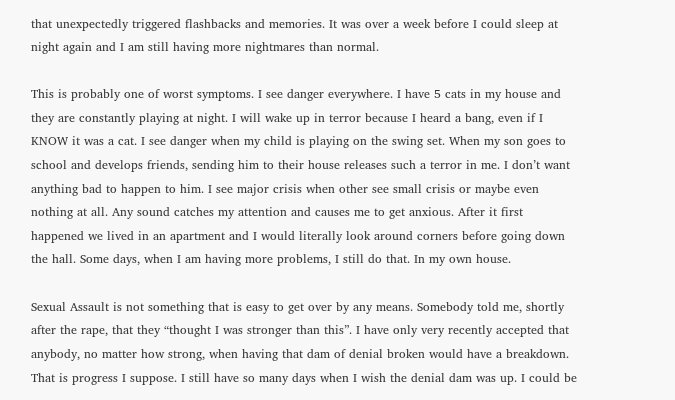that unexpectedly triggered flashbacks and memories. It was over a week before I could sleep at night again and I am still having more nightmares than normal.

This is probably one of worst symptoms. I see danger everywhere. I have 5 cats in my house and they are constantly playing at night. I will wake up in terror because I heard a bang, even if I KNOW it was a cat. I see danger when my child is playing on the swing set. When my son goes to school and develops friends, sending him to their house releases such a terror in me. I don’t want anything bad to happen to him. I see major crisis when other see small crisis or maybe even nothing at all. Any sound catches my attention and causes me to get anxious. After it first happened we lived in an apartment and I would literally look around corners before going down the hall. Some days, when I am having more problems, I still do that. In my own house.

Sexual Assault is not something that is easy to get over by any means. Somebody told me, shortly after the rape, that they “thought I was stronger than this”. I have only very recently accepted that anybody, no matter how strong, when having that dam of denial broken would have a breakdown. That is progress I suppose. I still have so many days when I wish the denial dam was up. I could be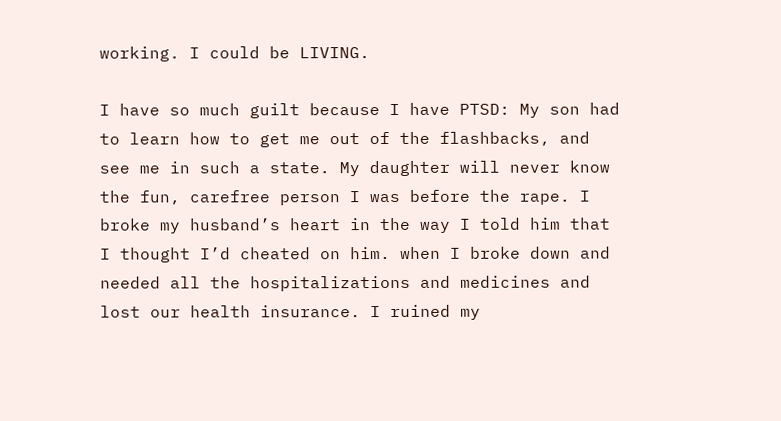working. I could be LIVING.

I have so much guilt because I have PTSD: My son had to learn how to get me out of the flashbacks, and see me in such a state. My daughter will never know the fun, carefree person I was before the rape. I broke my husband’s heart in the way I told him that I thought I’d cheated on him. when I broke down and needed all the hospitalizations and medicines and lost our health insurance. I ruined my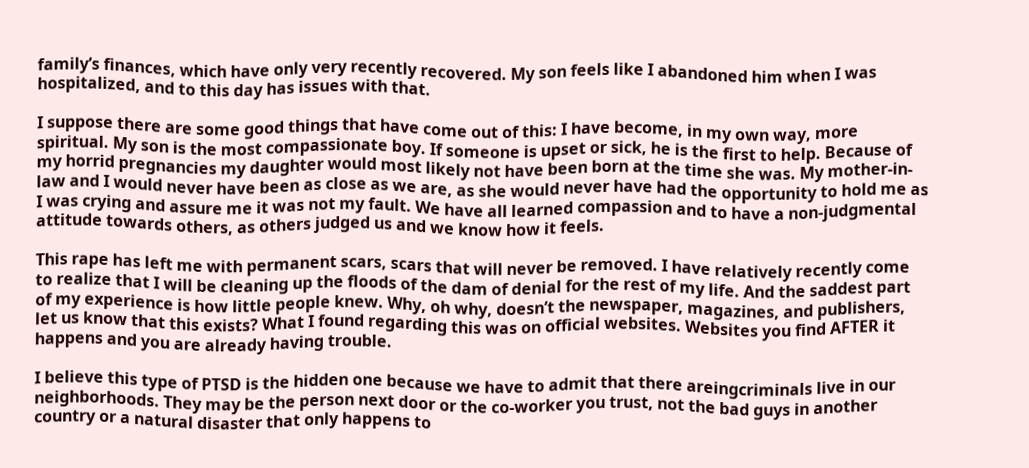family’s finances, which have only very recently recovered. My son feels like I abandoned him when I was hospitalized, and to this day has issues with that.

I suppose there are some good things that have come out of this: I have become, in my own way, more spiritual. My son is the most compassionate boy. If someone is upset or sick, he is the first to help. Because of my horrid pregnancies my daughter would most likely not have been born at the time she was. My mother-in-law and I would never have been as close as we are, as she would never have had the opportunity to hold me as I was crying and assure me it was not my fault. We have all learned compassion and to have a non-judgmental attitude towards others, as others judged us and we know how it feels.

This rape has left me with permanent scars, scars that will never be removed. I have relatively recently come to realize that I will be cleaning up the floods of the dam of denial for the rest of my life. And the saddest part of my experience is how little people knew. Why, oh why, doesn’t the newspaper, magazines, and publishers, let us know that this exists? What I found regarding this was on official websites. Websites you find AFTER it happens and you are already having trouble.

I believe this type of PTSD is the hidden one because we have to admit that there areingcriminals live in our neighborhoods. They may be the person next door or the co-worker you trust, not the bad guys in another country or a natural disaster that only happens to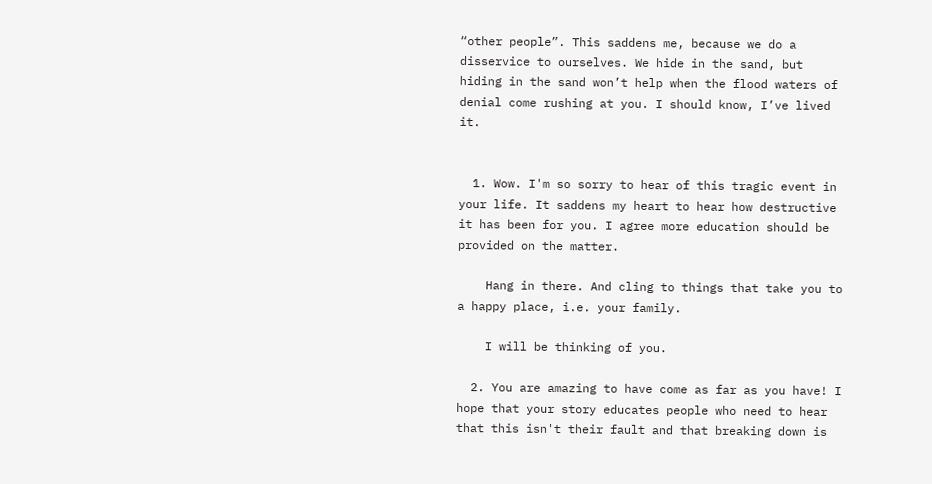“other people”. This saddens me, because we do a disservice to ourselves. We hide in the sand, but hiding in the sand won’t help when the flood waters of denial come rushing at you. I should know, I’ve lived it.


  1. Wow. I'm so sorry to hear of this tragic event in your life. It saddens my heart to hear how destructive it has been for you. I agree more education should be provided on the matter.

    Hang in there. And cling to things that take you to a happy place, i.e. your family.

    I will be thinking of you.

  2. You are amazing to have come as far as you have! I hope that your story educates people who need to hear that this isn't their fault and that breaking down is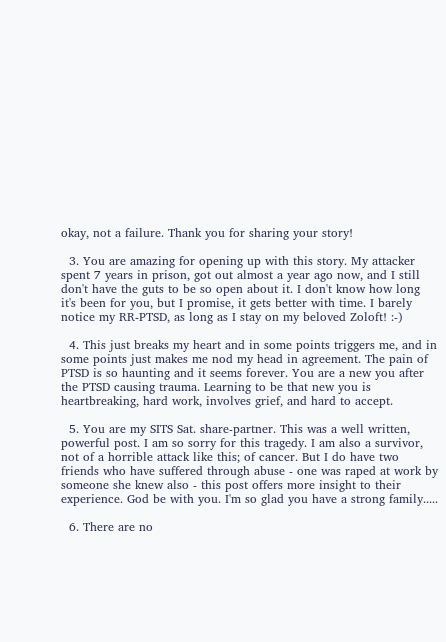okay, not a failure. Thank you for sharing your story!

  3. You are amazing for opening up with this story. My attacker spent 7 years in prison, got out almost a year ago now, and I still don't have the guts to be so open about it. I don't know how long it's been for you, but I promise, it gets better with time. I barely notice my RR-PTSD, as long as I stay on my beloved Zoloft! :-)

  4. This just breaks my heart and in some points triggers me, and in some points just makes me nod my head in agreement. The pain of PTSD is so haunting and it seems forever. You are a new you after the PTSD causing trauma. Learning to be that new you is heartbreaking, hard work, involves grief, and hard to accept.

  5. You are my SITS Sat. share-partner. This was a well written, powerful post. I am so sorry for this tragedy. I am also a survivor, not of a horrible attack like this; of cancer. But I do have two friends who have suffered through abuse - one was raped at work by someone she knew also - this post offers more insight to their experience. God be with you. I'm so glad you have a strong family.....

  6. There are no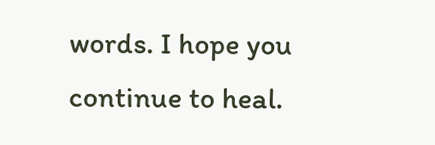words. I hope you continue to heal.